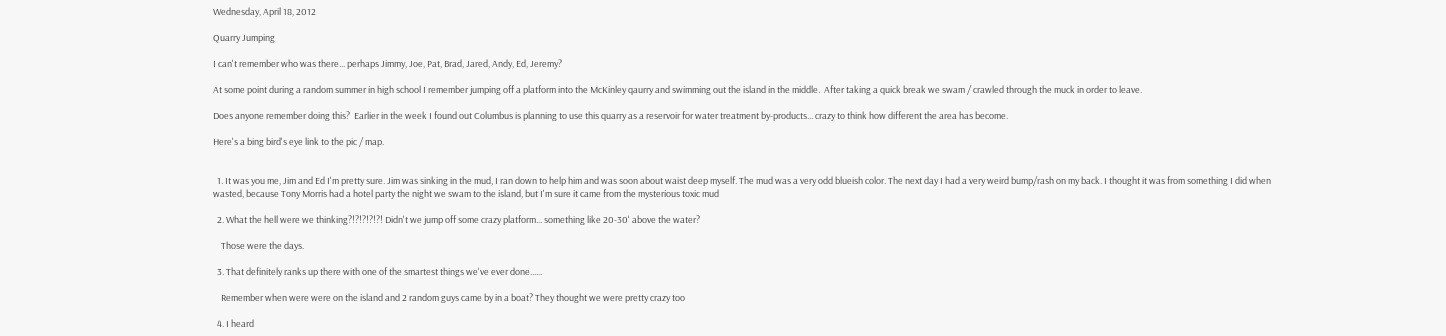Wednesday, April 18, 2012

Quarry Jumping

I can't remember who was there... perhaps Jimmy, Joe, Pat, Brad, Jared, Andy, Ed, Jeremy?

At some point during a random summer in high school I remember jumping off a platform into the McKinley qaurry and swimming out the island in the middle.  After taking a quick break we swam / crawled through the muck in order to leave.

Does anyone remember doing this?  Earlier in the week I found out Columbus is planning to use this quarry as a reservoir for water treatment by-products... crazy to think how different the area has become.

Here's a bing bird's eye link to the pic / map.


  1. It was you me, Jim and Ed I'm pretty sure. Jim was sinking in the mud, I ran down to help him and was soon about waist deep myself. The mud was a very odd blueish color. The next day I had a very weird bump/rash on my back. I thought it was from something I did when wasted, because Tony Morris had a hotel party the night we swam to the island, but I'm sure it came from the mysterious toxic mud

  2. What the hell were we thinking?!?!?!?!?! Didn't we jump off some crazy platform... something like 20-30' above the water?

    Those were the days.

  3. That definitely ranks up there with one of the smartest things we've ever done......

    Remember when were were on the island and 2 random guys came by in a boat? They thought we were pretty crazy too

  4. I heard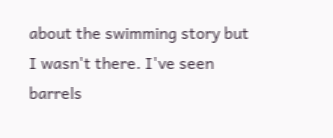about the swimming story but I wasn't there. I've seen barrels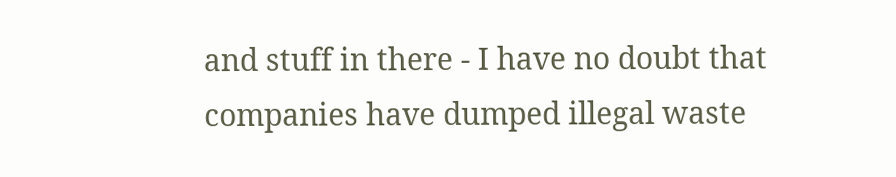and stuff in there - I have no doubt that companies have dumped illegal waste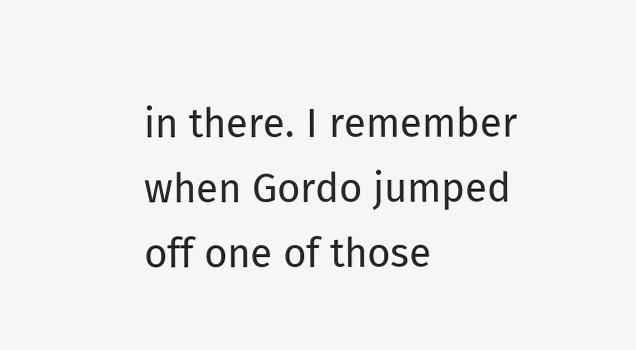in there. I remember when Gordo jumped off one of those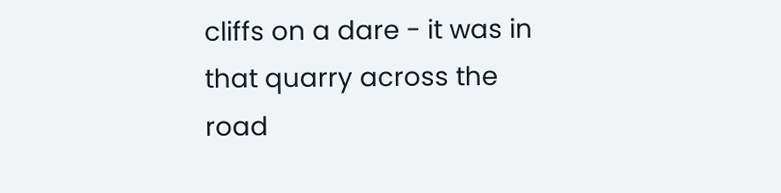cliffs on a dare - it was in that quarry across the road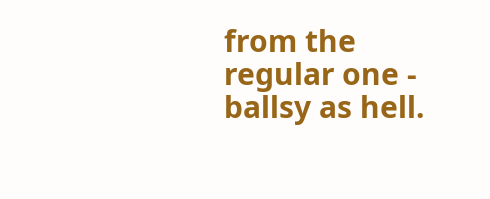from the regular one - ballsy as hell.